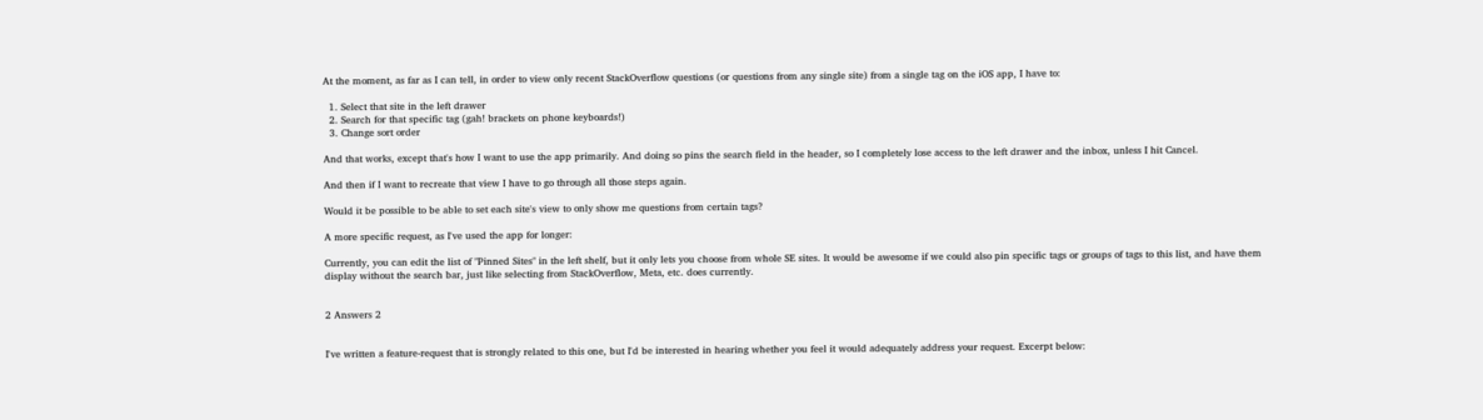At the moment, as far as I can tell, in order to view only recent StackOverflow questions (or questions from any single site) from a single tag on the iOS app, I have to:

  1. Select that site in the left drawer
  2. Search for that specific tag (gah! brackets on phone keyboards!)
  3. Change sort order

And that works, except that's how I want to use the app primarily. And doing so pins the search field in the header, so I completely lose access to the left drawer and the inbox, unless I hit Cancel.

And then if I want to recreate that view I have to go through all those steps again.

Would it be possible to be able to set each site's view to only show me questions from certain tags?

A more specific request, as I've used the app for longer:

Currently, you can edit the list of "Pinned Sites" in the left shelf, but it only lets you choose from whole SE sites. It would be awesome if we could also pin specific tags or groups of tags to this list, and have them display without the search bar, just like selecting from StackOverflow, Meta, etc. does currently.


2 Answers 2


I've written a feature-request that is strongly related to this one, but I'd be interested in hearing whether you feel it would adequately address your request. Excerpt below: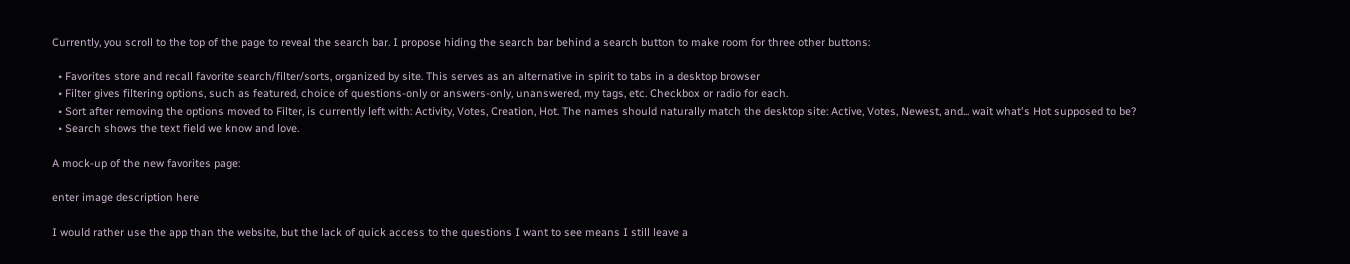Currently, you scroll to the top of the page to reveal the search bar. I propose hiding the search bar behind a search button to make room for three other buttons:

  • Favorites store and recall favorite search/filter/sorts, organized by site. This serves as an alternative in spirit to tabs in a desktop browser
  • Filter gives filtering options, such as featured, choice of questions-only or answers-only, unanswered, my tags, etc. Checkbox or radio for each.
  • Sort after removing the options moved to Filter, is currently left with: Activity, Votes, Creation, Hot. The names should naturally match the desktop site: Active, Votes, Newest, and... wait what's Hot supposed to be?
  • Search shows the text field we know and love.

A mock-up of the new favorites page:

enter image description here

I would rather use the app than the website, but the lack of quick access to the questions I want to see means I still leave a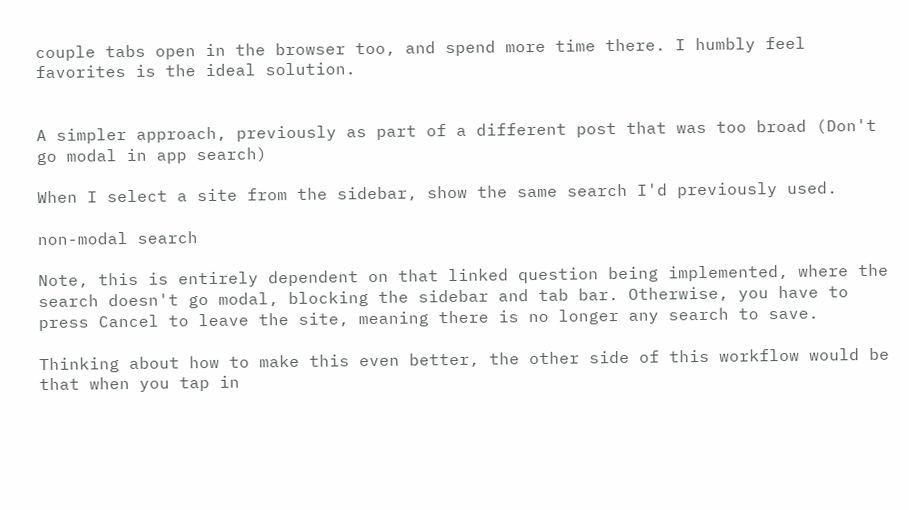couple tabs open in the browser too, and spend more time there. I humbly feel favorites is the ideal solution.


A simpler approach, previously as part of a different post that was too broad (Don't go modal in app search)

When I select a site from the sidebar, show the same search I'd previously used.

non-modal search

Note, this is entirely dependent on that linked question being implemented, where the search doesn't go modal, blocking the sidebar and tab bar. Otherwise, you have to press Cancel to leave the site, meaning there is no longer any search to save.

Thinking about how to make this even better, the other side of this workflow would be that when you tap in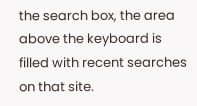the search box, the area above the keyboard is filled with recent searches on that site.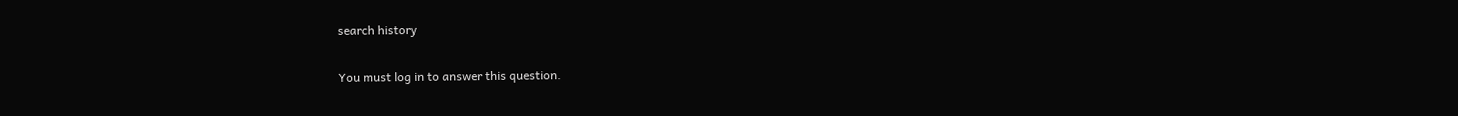search history

You must log in to answer this question.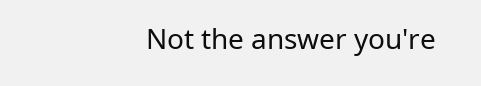Not the answer you're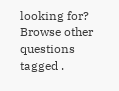looking for? Browse other questions tagged .